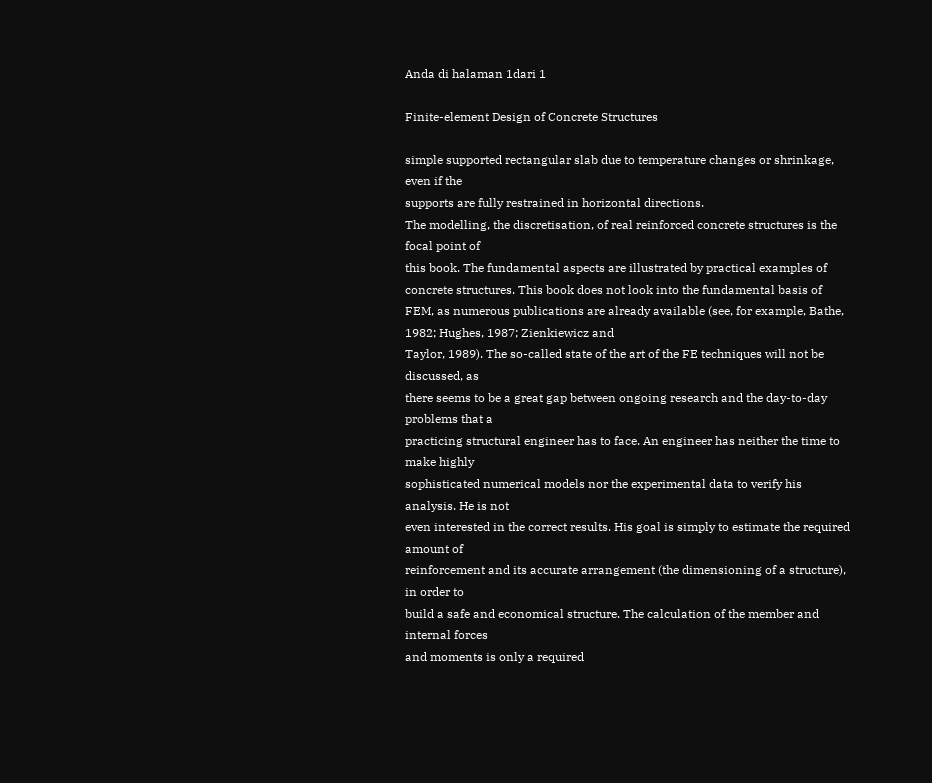Anda di halaman 1dari 1

Finite-element Design of Concrete Structures

simple supported rectangular slab due to temperature changes or shrinkage, even if the
supports are fully restrained in horizontal directions.
The modelling, the discretisation, of real reinforced concrete structures is the focal point of
this book. The fundamental aspects are illustrated by practical examples of concrete structures. This book does not look into the fundamental basis of FEM, as numerous publications are already available (see, for example, Bathe, 1982; Hughes, 1987; Zienkiewicz and
Taylor, 1989). The so-called state of the art of the FE techniques will not be discussed, as
there seems to be a great gap between ongoing research and the day-to-day problems that a
practicing structural engineer has to face. An engineer has neither the time to make highly
sophisticated numerical models nor the experimental data to verify his analysis. He is not
even interested in the correct results. His goal is simply to estimate the required amount of
reinforcement and its accurate arrangement (the dimensioning of a structure), in order to
build a safe and economical structure. The calculation of the member and internal forces
and moments is only a required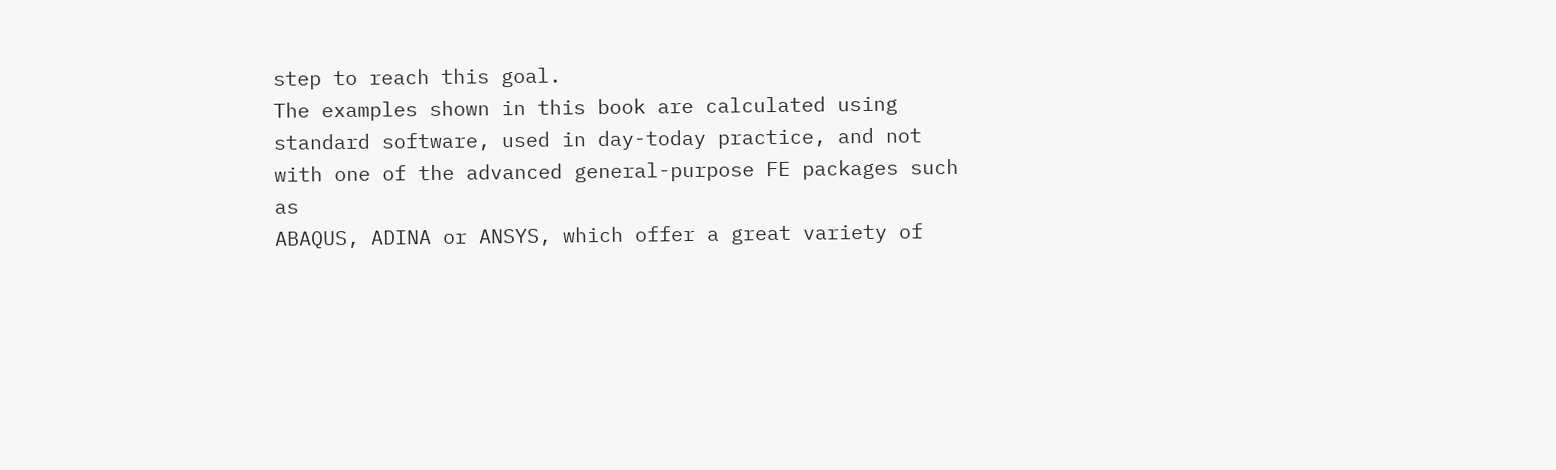step to reach this goal.
The examples shown in this book are calculated using standard software, used in day-today practice, and not with one of the advanced general-purpose FE packages such as
ABAQUS, ADINA or ANSYS, which offer a great variety of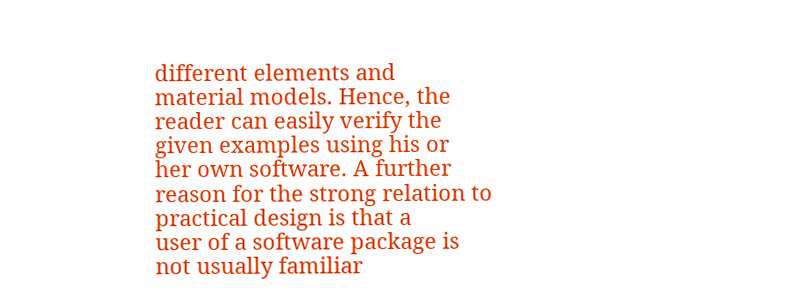different elements and
material models. Hence, the reader can easily verify the given examples using his or
her own software. A further reason for the strong relation to practical design is that a
user of a software package is not usually familiar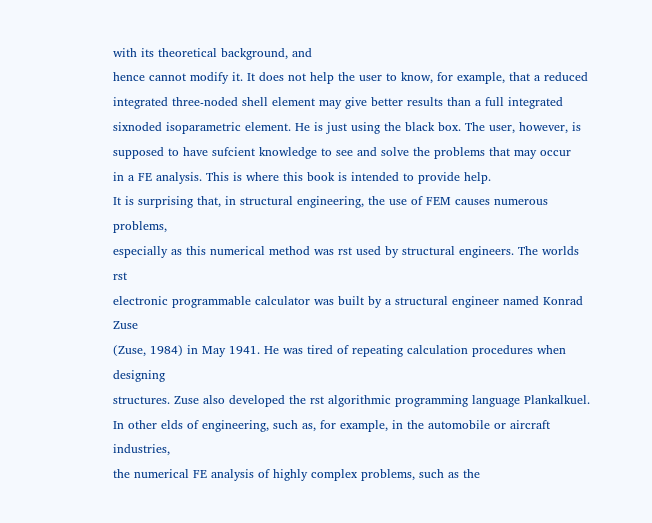with its theoretical background, and
hence cannot modify it. It does not help the user to know, for example, that a reduced
integrated three-noded shell element may give better results than a full integrated sixnoded isoparametric element. He is just using the black box. The user, however, is
supposed to have sufcient knowledge to see and solve the problems that may occur
in a FE analysis. This is where this book is intended to provide help.
It is surprising that, in structural engineering, the use of FEM causes numerous problems,
especially as this numerical method was rst used by structural engineers. The worlds rst
electronic programmable calculator was built by a structural engineer named Konrad Zuse
(Zuse, 1984) in May 1941. He was tired of repeating calculation procedures when designing
structures. Zuse also developed the rst algorithmic programming language Plankalkuel.
In other elds of engineering, such as, for example, in the automobile or aircraft industries,
the numerical FE analysis of highly complex problems, such as the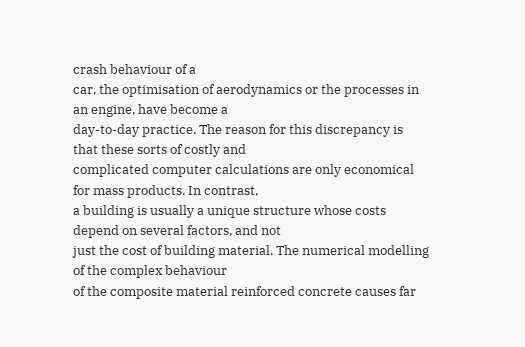crash behaviour of a
car, the optimisation of aerodynamics or the processes in an engine, have become a
day-to-day practice. The reason for this discrepancy is that these sorts of costly and
complicated computer calculations are only economical for mass products. In contrast,
a building is usually a unique structure whose costs depend on several factors, and not
just the cost of building material. The numerical modelling of the complex behaviour
of the composite material reinforced concrete causes far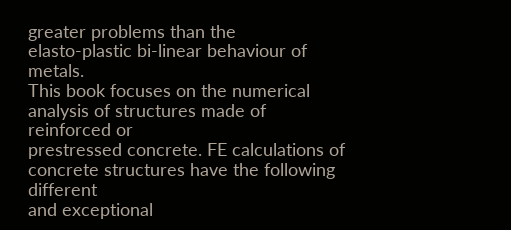greater problems than the
elasto-plastic bi-linear behaviour of metals.
This book focuses on the numerical analysis of structures made of reinforced or
prestressed concrete. FE calculations of concrete structures have the following different
and exceptional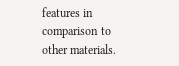features in comparison to other materials.